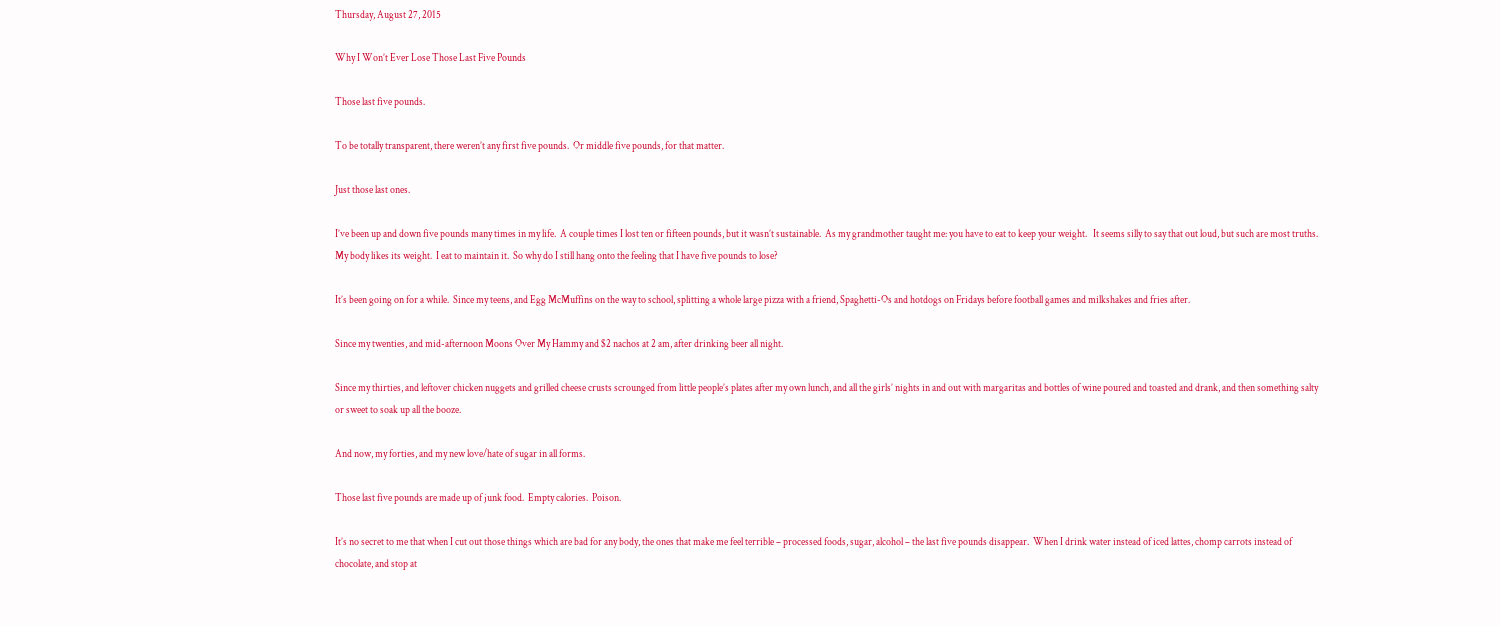Thursday, August 27, 2015

Why I Won’t Ever Lose Those Last Five Pounds

Those last five pounds.

To be totally transparent, there weren’t any first five pounds.  Or middle five pounds, for that matter.

Just those last ones.

I’ve been up and down five pounds many times in my life.  A couple times I lost ten or fifteen pounds, but it wasn’t sustainable.  As my grandmother taught me: you have to eat to keep your weight.   It seems silly to say that out loud, but such are most truths.  My body likes its weight.  I eat to maintain it.  So why do I still hang onto the feeling that I have five pounds to lose?

It’s been going on for a while.  Since my teens, and Egg McMuffins on the way to school, splitting a whole large pizza with a friend, Spaghetti-Os and hotdogs on Fridays before football games and milkshakes and fries after.

Since my twenties, and mid-afternoon Moons Over My Hammy and $2 nachos at 2 am, after drinking beer all night.

Since my thirties, and leftover chicken nuggets and grilled cheese crusts scrounged from little people’s plates after my own lunch, and all the girls’ nights in and out with margaritas and bottles of wine poured and toasted and drank, and then something salty or sweet to soak up all the booze.

And now, my forties, and my new love/hate of sugar in all forms.

Those last five pounds are made up of junk food.  Empty calories.  Poison.

It’s no secret to me that when I cut out those things which are bad for any body, the ones that make me feel terrible – processed foods, sugar, alcohol – the last five pounds disappear.  When I drink water instead of iced lattes, chomp carrots instead of chocolate, and stop at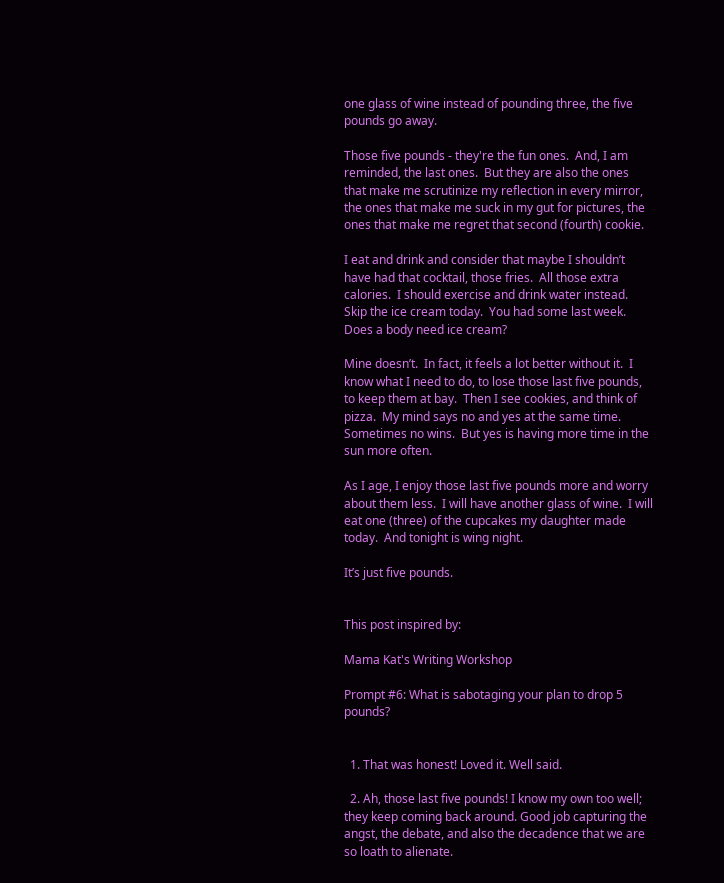one glass of wine instead of pounding three, the five pounds go away.

Those five pounds - they're the fun ones.  And, I am reminded, the last ones.  But they are also the ones that make me scrutinize my reflection in every mirror, the ones that make me suck in my gut for pictures, the ones that make me regret that second (fourth) cookie.

I eat and drink and consider that maybe I shouldn’t have had that cocktail, those fries.  All those extra calories.  I should exercise and drink water instead.   Skip the ice cream today.  You had some last week.  Does a body need ice cream?

Mine doesn’t.  In fact, it feels a lot better without it.  I know what I need to do, to lose those last five pounds, to keep them at bay.  Then I see cookies, and think of pizza.  My mind says no and yes at the same time.  Sometimes no wins.  But yes is having more time in the sun more often.

As I age, I enjoy those last five pounds more and worry about them less.  I will have another glass of wine.  I will eat one (three) of the cupcakes my daughter made today.  And tonight is wing night.

It’s just five pounds.


This post inspired by:

Mama Kat's Writing Workshop

Prompt #6: What is sabotaging your plan to drop 5 pounds?


  1. That was honest! Loved it. Well said.

  2. Ah, those last five pounds! I know my own too well; they keep coming back around. Good job capturing the angst, the debate, and also the decadence that we are so loath to alienate.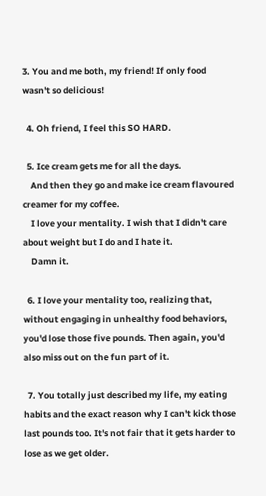3. You and me both, my friend! If only food wasn't so delicious!

  4. Oh friend, I feel this SO HARD.

  5. Ice cream gets me for all the days.
    And then they go and make ice cream flavoured creamer for my coffee.
    I love your mentality. I wish that I didn't care about weight but I do and I hate it.
    Damn it.

  6. I love your mentality too, realizing that, without engaging in unhealthy food behaviors, you'd lose those five pounds. Then again, you'd also miss out on the fun part of it.

  7. You totally just described my life, my eating habits and the exact reason why I can't kick those last pounds too. It's not fair that it gets harder to lose as we get older.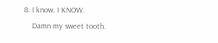8. I know. I KNOW.
    Damn my sweet tooth.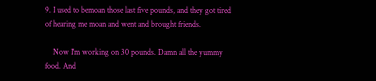9. I used to bemoan those last five pounds, and they got tired of hearing me moan and went and brought friends.

    Now I'm working on 30 pounds. Damn all the yummy food. And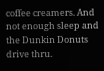coffee creamers. And not enough sleep and the Dunkin Donuts drive thru.